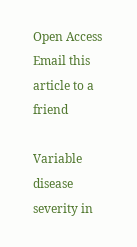Open Access Email this article to a friend

Variable disease severity in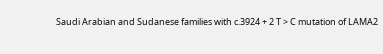Saudi Arabian and Sudanese families with c.3924 + 2 T > C mutation of LAMA2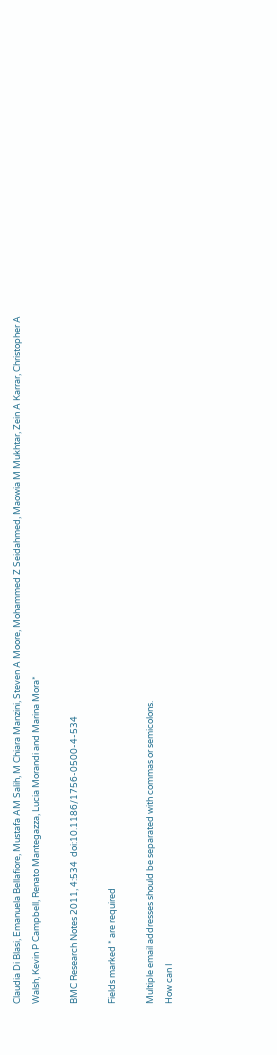Claudia Di Blasi, Emanuela Bellafiore, Mustafa AM Salih, M Chiara Manzini, Steven A Moore, Mohammed Z Seidahmed, Maowia M Mukhtar, Zein A Karrar, Christopher A Walsh, Kevin P Campbell, Renato Mantegazza, Lucia Morandi and Marina Mora*

BMC Research Notes 2011, 4:534  doi:10.1186/1756-0500-4-534

Fields marked * are required

Multiple email addresses should be separated with commas or semicolons.
How can I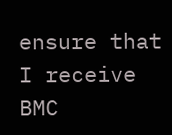ensure that I receive BMC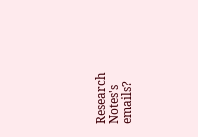Research Notes's emails?